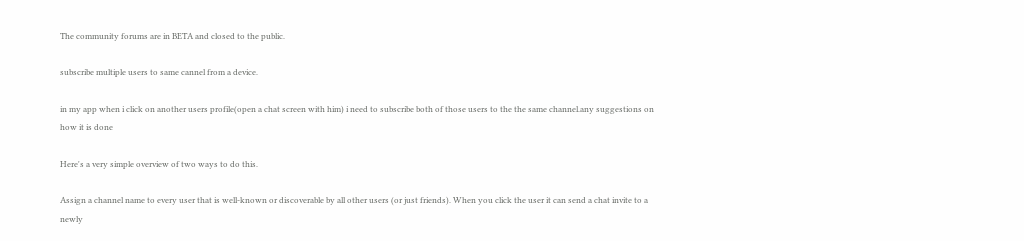The community forums are in BETA and closed to the public.

subscribe multiple users to same cannel from a device.

in my app when i click on another users profile(open a chat screen with him) i need to subscribe both of those users to the the same channel.any suggestions on how it is done

Here's a very simple overview of two ways to do this.

Assign a channel name to every user that is well-known or discoverable by all other users (or just friends). When you click the user it can send a chat invite to a newly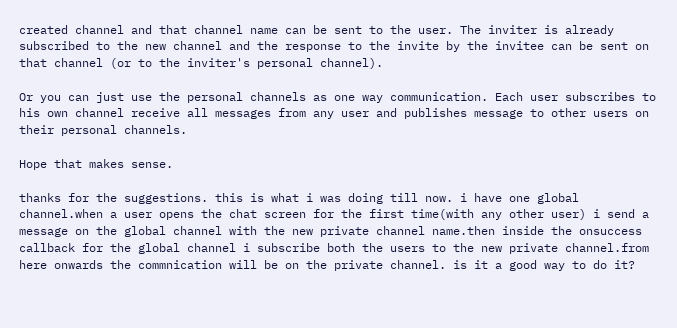created channel and that channel name can be sent to the user. The inviter is already subscribed to the new channel and the response to the invite by the invitee can be sent on that channel (or to the inviter's personal channel).

Or you can just use the personal channels as one way communication. Each user subscribes to his own channel receive all messages from any user and publishes message to other users on their personal channels.

Hope that makes sense.

thanks for the suggestions. this is what i was doing till now. i have one global channel.when a user opens the chat screen for the first time(with any other user) i send a message on the global channel with the new private channel name.then inside the onsuccess callback for the global channel i subscribe both the users to the new private channel.from here onwards the commnication will be on the private channel. is it a good way to do it?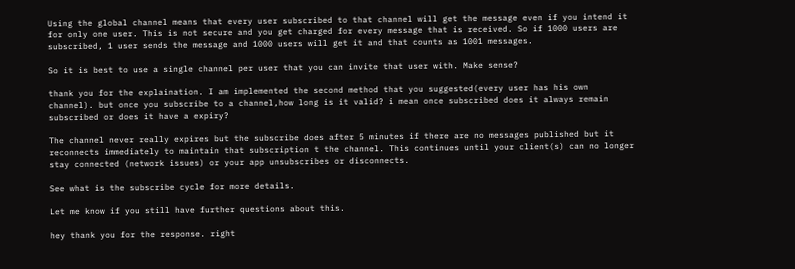Using the global channel means that every user subscribed to that channel will get the message even if you intend it for only one user. This is not secure and you get charged for every message that is received. So if 1000 users are subscribed, 1 user sends the message and 1000 users will get it and that counts as 1001 messages.

So it is best to use a single channel per user that you can invite that user with. Make sense?

thank you for the explaination. I am implemented the second method that you suggested(every user has his own channel). but once you subscribe to a channel,how long is it valid? i mean once subscribed does it always remain subscribed or does it have a expiry?

The channel never really expires but the subscribe does after 5 minutes if there are no messages published but it reconnects immediately to maintain that subscription t the channel. This continues until your client(s) can no longer stay connected (network issues) or your app unsubscribes or disconnects.

See what is the subscribe cycle for more details.

Let me know if you still have further questions about this.

hey thank you for the response. right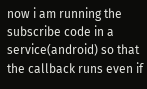now i am running the subscribe code in a service(android) so that the callback runs even if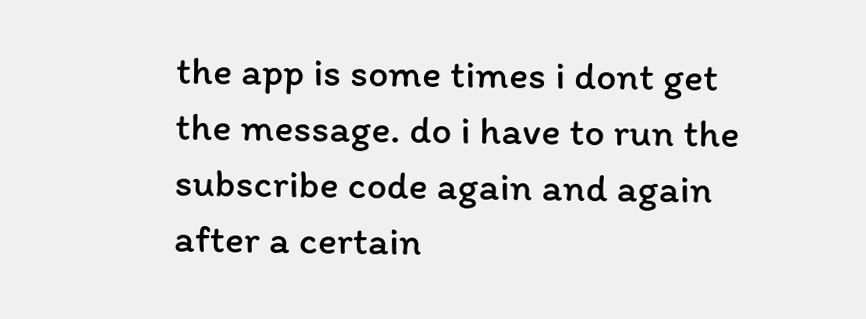the app is some times i dont get the message. do i have to run the subscribe code again and again after a certain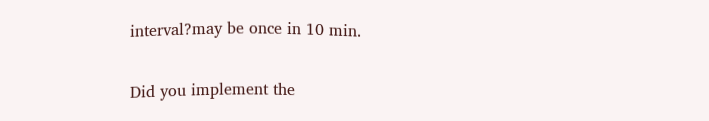interval?may be once in 10 min.

Did you implement the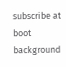subscribe at boot background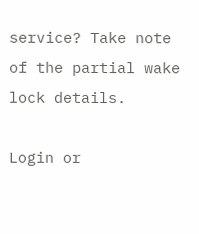service? Take note of the partial wake lock details.

Login or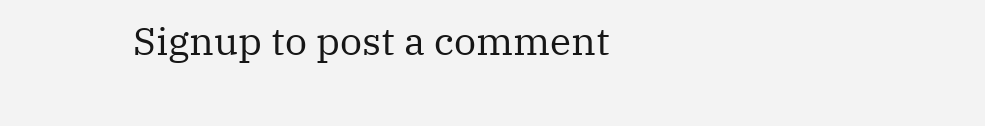Signup to post a comment